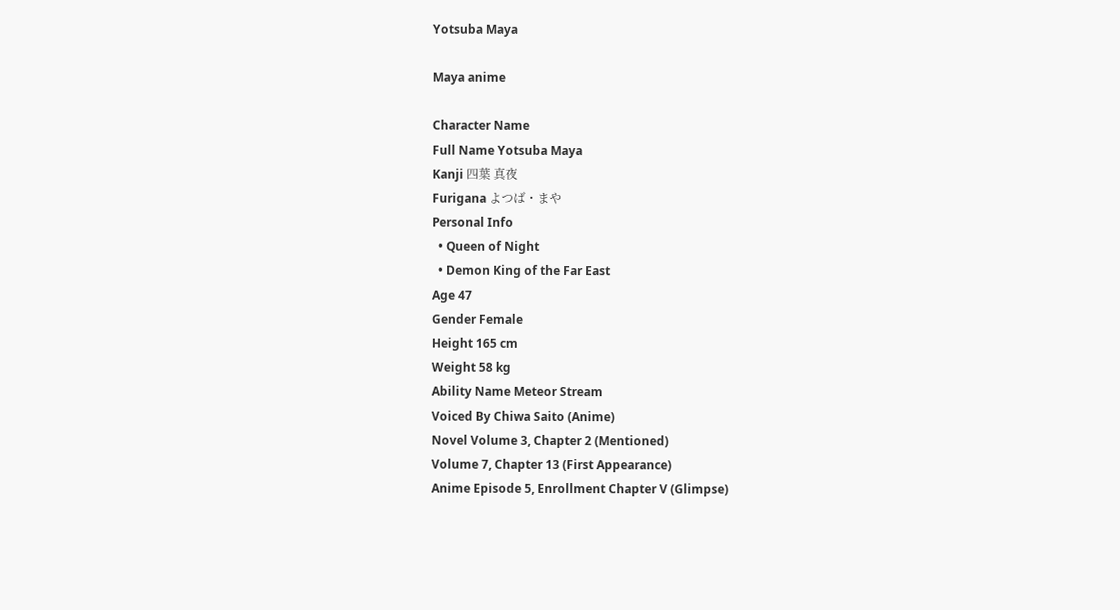Yotsuba Maya

Maya anime

Character Name
Full Name Yotsuba Maya
Kanji 四葉 真夜
Furigana よつば・まや
Personal Info
  • Queen of Night
  • Demon King of the Far East
Age 47
Gender Female
Height 165 cm
Weight 58 kg
Ability Name Meteor Stream
Voiced By Chiwa Saito (Anime)
Novel Volume 3, Chapter 2 (Mentioned)
Volume 7, Chapter 13 (First Appearance)
Anime Episode 5, Enrollment Chapter V (Glimpse)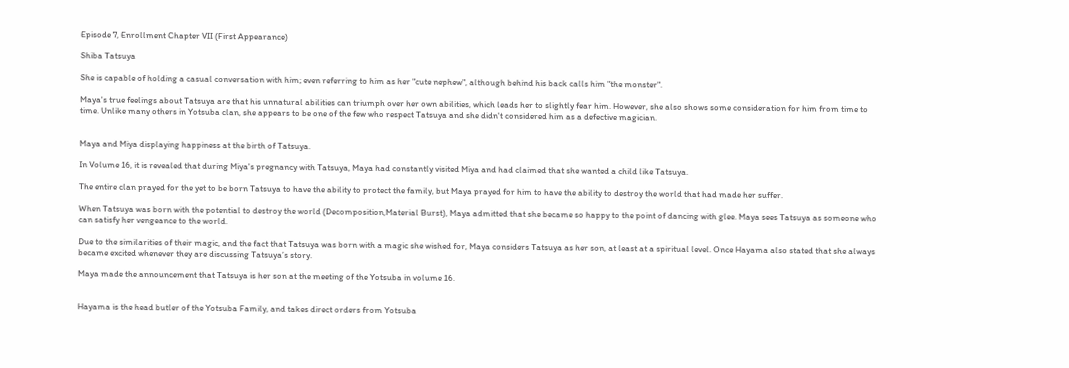Episode 7, Enrollment Chapter VII (First Appearance)

Shiba Tatsuya

She is capable of holding a casual conversation with him; even referring to him as her "cute nephew", although behind his back calls him "the monster".

Maya's true feelings about Tatsuya are that his unnatural abilities can triumph over her own abilities, which leads her to slightly fear him. However, she also shows some consideration for him from time to time. Unlike many others in Yotsuba clan, she appears to be one of the few who respect Tatsuya and she didn't considered him as a defective magician.


Maya and Miya displaying happiness at the birth of Tatsuya.

In Volume 16, it is revealed that during Miya's pregnancy with Tatsuya, Maya had constantly visited Miya and had claimed that she wanted a child like Tatsuya.

The entire clan prayed for the yet to be born Tatsuya to have the ability to protect the family, but Maya prayed for him to have the ability to destroy the world that had made her suffer.

When Tatsuya was born with the potential to destroy the world (Decomposition,Material Burst), Maya admitted that she became so happy to the point of dancing with glee. Maya sees Tatsuya as someone who can satisfy her vengeance to the world.

Due to the similarities of their magic, and the fact that Tatsuya was born with a magic she wished for, Maya considers Tatsuya as her son, at least at a spiritual level. Once Hayama also stated that she always became excited whenever they are discussing Tatsuya’s story.

Maya made the announcement that Tatsuya is her son at the meeting of the Yotsuba in volume 16.


Hayama is the head butler of the Yotsuba Family, and takes direct orders from Yotsuba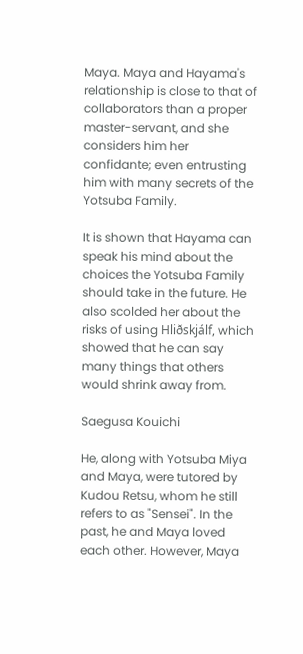Maya. Maya and Hayama's relationship is close to that of collaborators than a proper master-servant, and she considers him her confidante; even entrusting him with many secrets of the Yotsuba Family.

It is shown that Hayama can speak his mind about the choices the Yotsuba Family should take in the future. He also scolded her about the risks of using Hliðskjálf, which showed that he can say many things that others would shrink away from.

Saegusa Kouichi

He, along with Yotsuba Miya and Maya, were tutored by Kudou Retsu, whom he still refers to as "Sensei". In the past, he and Maya loved each other. However, Maya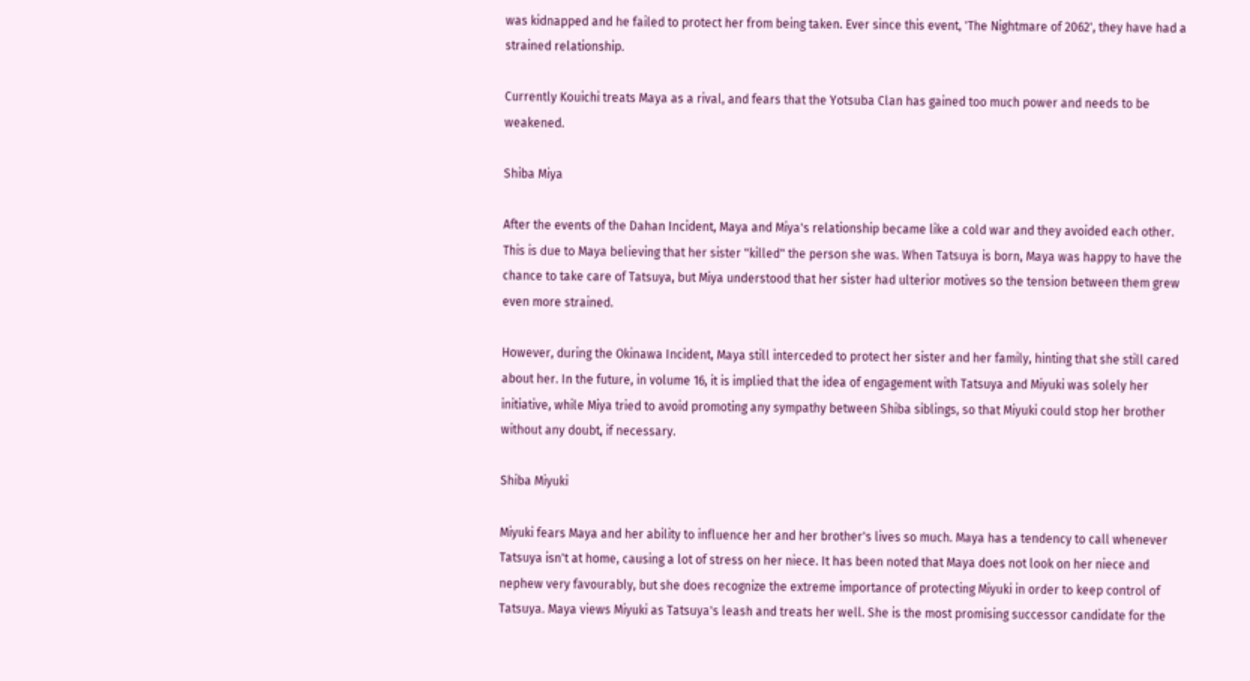was kidnapped and he failed to protect her from being taken. Ever since this event, 'The Nightmare of 2062', they have had a strained relationship.

Currently Kouichi treats Maya as a rival, and fears that the Yotsuba Clan has gained too much power and needs to be weakened.

Shiba Miya

After the events of the Dahan Incident, Maya and Miya's relationship became like a cold war and they avoided each other. This is due to Maya believing that her sister "killed" the person she was. When Tatsuya is born, Maya was happy to have the chance to take care of Tatsuya, but Miya understood that her sister had ulterior motives so the tension between them grew even more strained.

However, during the Okinawa Incident, Maya still interceded to protect her sister and her family, hinting that she still cared about her. In the future, in volume 16, it is implied that the idea of engagement with Tatsuya and Miyuki was solely her initiative, while Miya tried to avoid promoting any sympathy between Shiba siblings, so that Miyuki could stop her brother without any doubt, if necessary.

Shiba Miyuki

Miyuki fears Maya and her ability to influence her and her brother's lives so much. Maya has a tendency to call whenever Tatsuya isn't at home, causing a lot of stress on her niece. It has been noted that Maya does not look on her niece and nephew very favourably, but she does recognize the extreme importance of protecting Miyuki in order to keep control of Tatsuya. Maya views Miyuki as Tatsuya's leash and treats her well. She is the most promising successor candidate for the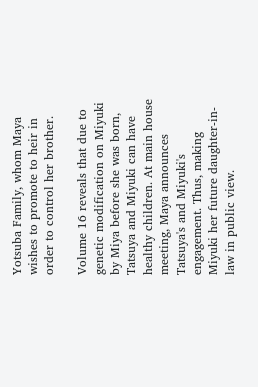Yotsuba Family, whom Maya wishes to promote to heir in order to control her brother.

Volume 16 reveals that due to genetic modification on Miyuki by Miya before she was born, Tatsuya and Miyuki can have healthy children. At main house meeting, Maya announces Tatsuya's and Miyuki's engagement. Thus, making Miyuki her future daughter-in-law in public view.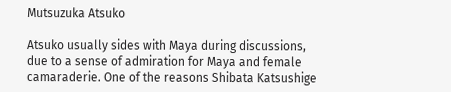Mutsuzuka Atsuko

Atsuko usually sides with Maya during discussions, due to a sense of admiration for Maya and female camaraderie. One of the reasons Shibata Katsushige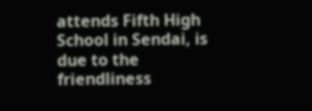attends Fifth High School in Sendai, is due to the friendliness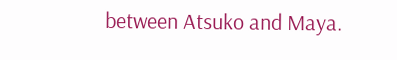between Atsuko and Maya.